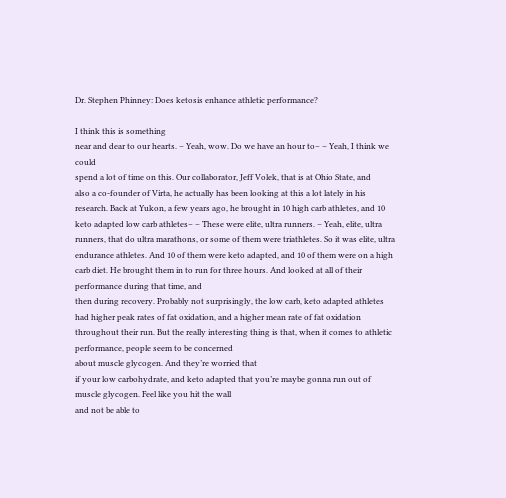Dr. Stephen Phinney: Does ketosis enhance athletic performance?

I think this is something
near and dear to our hearts. – Yeah, wow. Do we have an hour to– – Yeah, I think we could
spend a lot of time on this. Our collaborator, Jeff Volek, that is at Ohio State, and
also a co-founder of Virta, he actually has been looking at this a lot lately in his research. Back at Yukon, a few years ago, he brought in 10 high carb athletes, and 10 keto adapted low carb athletes– – These were elite, ultra runners. – Yeah, elite, ultra runners, that do ultra marathons, or some of them were triathletes. So it was elite, ultra endurance athletes. And 10 of them were keto adapted, and 10 of them were on a high carb diet. He brought them in to run for three hours. And looked at all of their performance during that time, and
then during recovery. Probably not surprisingly, the low carb, keto adapted athletes had higher peak rates of fat oxidation, and a higher mean rate of fat oxidation throughout their run. But the really interesting thing is that, when it comes to athletic performance, people seem to be concerned
about muscle glycogen. And they’re worried that
if your low carbohydrate, and keto adapted that you’re maybe gonna run out of muscle glycogen. Feel like you hit the wall
and not be able to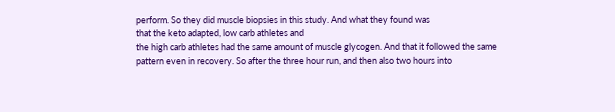perform. So they did muscle biopsies in this study. And what they found was
that the keto adapted, low carb athletes and
the high carb athletes had the same amount of muscle glycogen. And that it followed the same
pattern even in recovery. So after the three hour run, and then also two hours into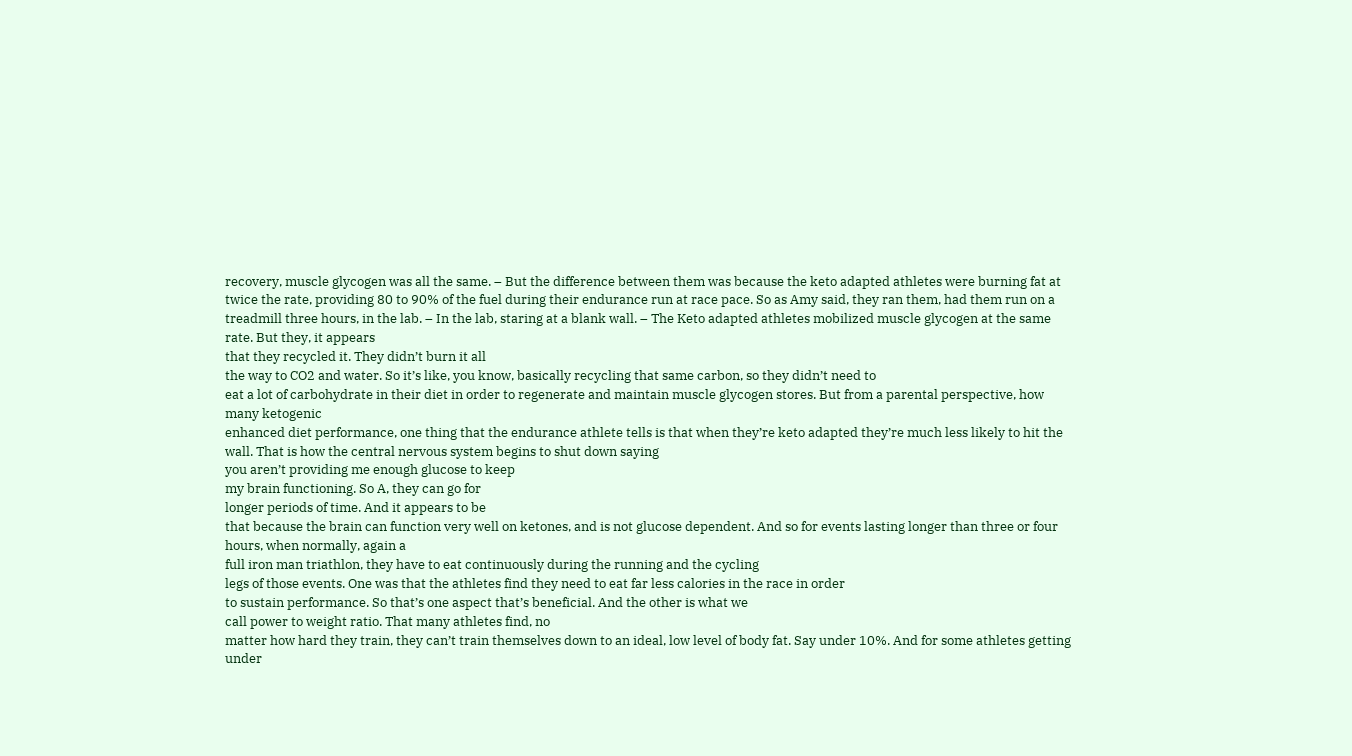recovery, muscle glycogen was all the same. – But the difference between them was because the keto adapted athletes were burning fat at twice the rate, providing 80 to 90% of the fuel during their endurance run at race pace. So as Amy said, they ran them, had them run on a treadmill three hours, in the lab. – In the lab, staring at a blank wall. – The Keto adapted athletes mobilized muscle glycogen at the same rate. But they, it appears
that they recycled it. They didn’t burn it all
the way to CO2 and water. So it’s like, you know, basically recycling that same carbon, so they didn’t need to
eat a lot of carbohydrate in their diet in order to regenerate and maintain muscle glycogen stores. But from a parental perspective, how many ketogenic
enhanced diet performance, one thing that the endurance athlete tells is that when they’re keto adapted they’re much less likely to hit the wall. That is how the central nervous system begins to shut down saying
you aren’t providing me enough glucose to keep
my brain functioning. So A, they can go for
longer periods of time. And it appears to be
that because the brain can function very well on ketones, and is not glucose dependent. And so for events lasting longer than three or four hours, when normally, again a
full iron man triathlon, they have to eat continuously during the running and the cycling
legs of those events. One was that the athletes find they need to eat far less calories in the race in order
to sustain performance. So that’s one aspect that’s beneficial. And the other is what we
call power to weight ratio. That many athletes find, no
matter how hard they train, they can’t train themselves down to an ideal, low level of body fat. Say under 10%. And for some athletes getting under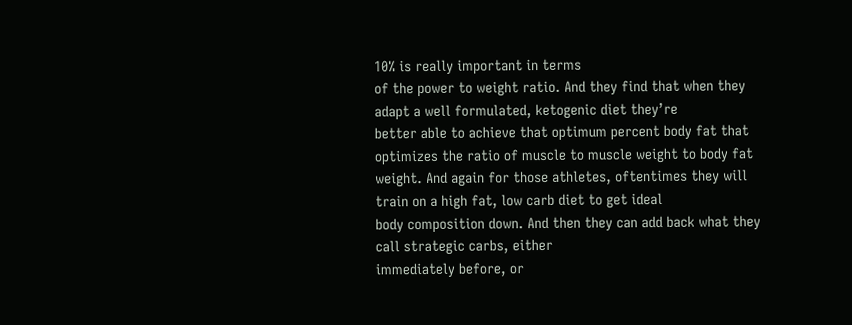10% is really important in terms
of the power to weight ratio. And they find that when they
adapt a well formulated, ketogenic diet they’re
better able to achieve that optimum percent body fat that optimizes the ratio of muscle to muscle weight to body fat weight. And again for those athletes, oftentimes they will train on a high fat, low carb diet to get ideal
body composition down. And then they can add back what they call strategic carbs, either
immediately before, or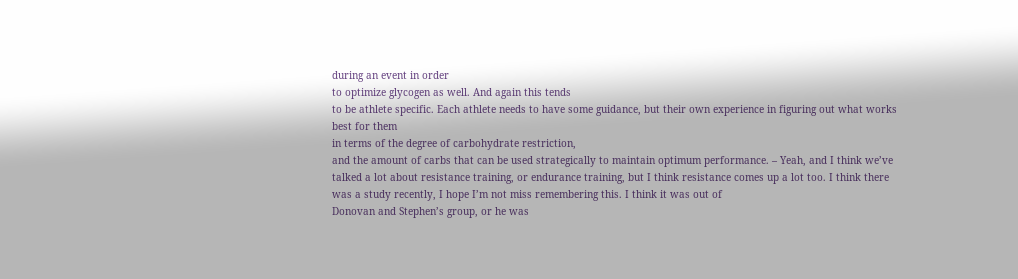during an event in order
to optimize glycogen as well. And again this tends
to be athlete specific. Each athlete needs to have some guidance, but their own experience in figuring out what works best for them
in terms of the degree of carbohydrate restriction,
and the amount of carbs that can be used strategically to maintain optimum performance. – Yeah, and I think we’ve talked a lot about resistance training, or endurance training, but I think resistance comes up a lot too. I think there was a study recently, I hope I’m not miss remembering this. I think it was out of
Donovan and Stephen’s group, or he was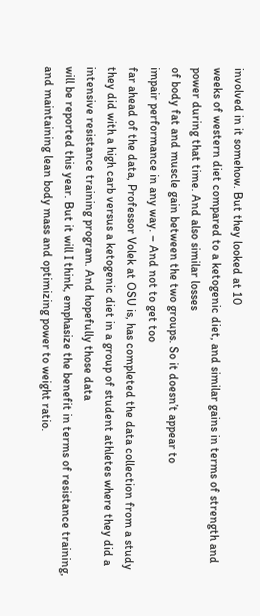involved in it somehow. But they looked at 10
weeks of western diet compared to a ketogenic diet, and similar gains in terms of strength and power during that time. And also similar losses
of body fat and muscle gain between the two groups. So it doesn’t appear to
impair performance in any way. – And not to get too
far ahead of the data, Professor Volek at OSU is, has completed the data collection from a study they did with a high carb versus a ketogenic diet in a group of student athletes where they did a intensive resistance training program. And hopefully those data
will be reported this year. But it will I think, emphasize the benefit in terms of resistance training, and maintaining lean body mass and optimizing power to weight ratio.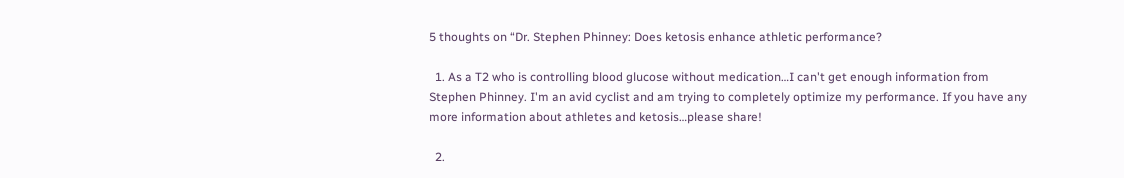5 thoughts on “Dr. Stephen Phinney: Does ketosis enhance athletic performance?

  1. As a T2 who is controlling blood glucose without medication…I can't get enough information from Stephen Phinney. I'm an avid cyclist and am trying to completely optimize my performance. If you have any more information about athletes and ketosis…please share!

  2.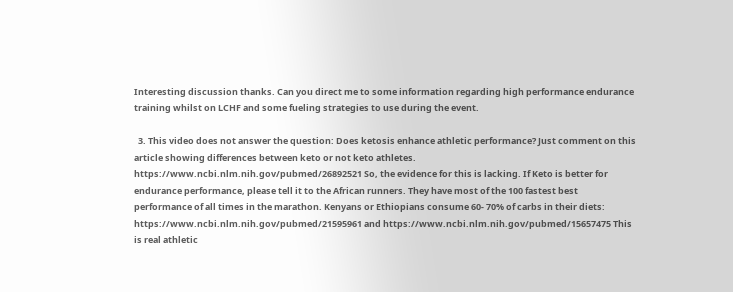Interesting discussion thanks. Can you direct me to some information regarding high performance endurance training whilst on LCHF and some fueling strategies to use during the event.

  3. This video does not answer the question: Does ketosis enhance athletic performance? Just comment on this article showing differences between keto or not keto athletes. https://www.ncbi.nlm.nih.gov/pubmed/26892521 So, the evidence for this is lacking. If Keto is better for endurance performance, please tell it to the African runners. They have most of the 100 fastest best performance of all times in the marathon. Kenyans or Ethiopians consume 60- 70% of carbs in their diets: https://www.ncbi.nlm.nih.gov/pubmed/21595961 and https://www.ncbi.nlm.nih.gov/pubmed/15657475 This is real athletic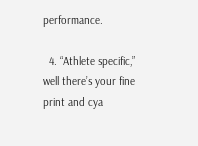performance.

  4. “Athlete specific,” well there’s your fine print and cya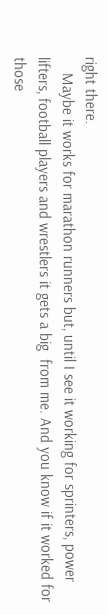right there.
    Maybe it works for marathon runners but, until I see it working for sprinters, power lifters, football players and wrestlers it gets a big  from me. And you know if it worked for those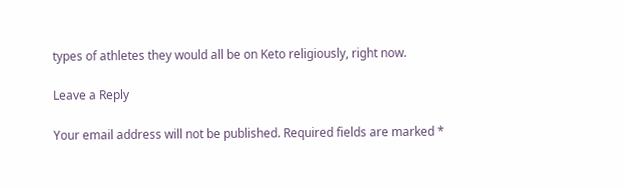types of athletes they would all be on Keto religiously, right now.

Leave a Reply

Your email address will not be published. Required fields are marked *